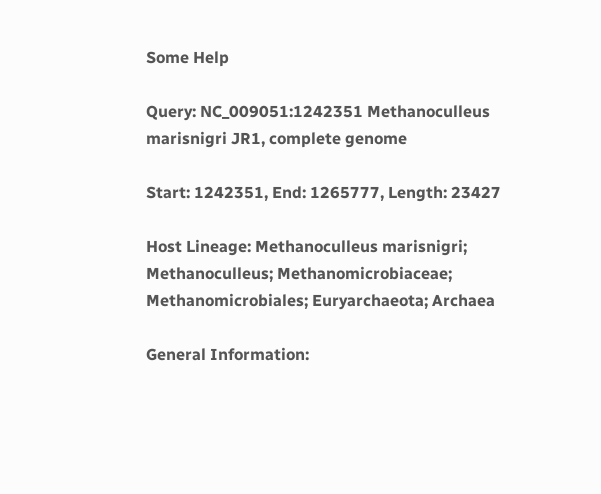Some Help

Query: NC_009051:1242351 Methanoculleus marisnigri JR1, complete genome

Start: 1242351, End: 1265777, Length: 23427

Host Lineage: Methanoculleus marisnigri; Methanoculleus; Methanomicrobiaceae; Methanomicrobiales; Euryarchaeota; Archaea

General Information: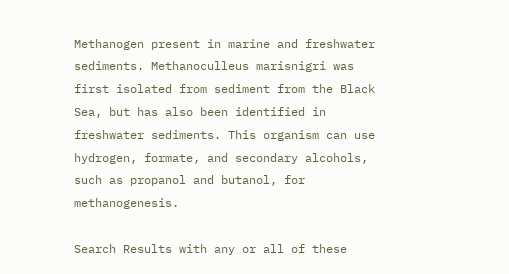Methanogen present in marine and freshwater sediments. Methanoculleus marisnigri was first isolated from sediment from the Black Sea, but has also been identified in freshwater sediments. This organism can use hydrogen, formate, and secondary alcohols, such as propanol and butanol, for methanogenesis.

Search Results with any or all of these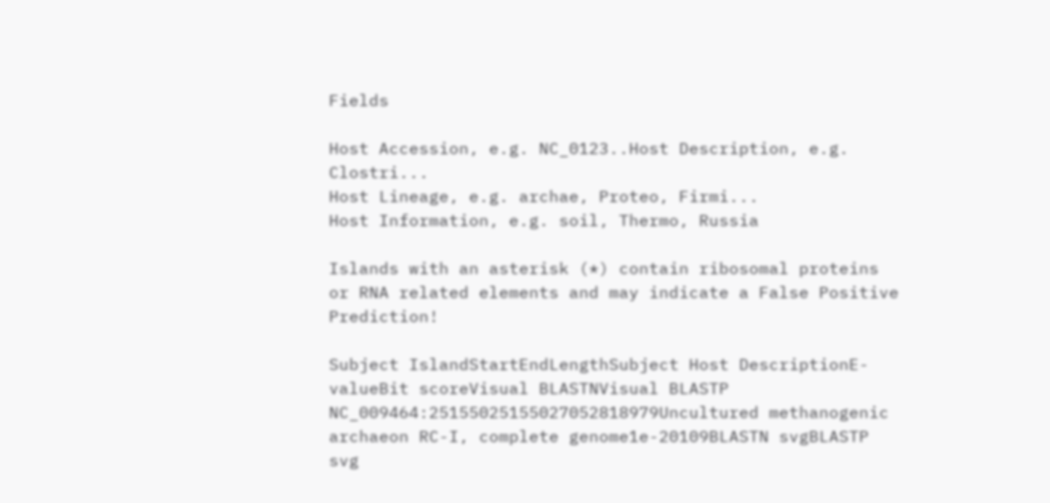Fields

Host Accession, e.g. NC_0123..Host Description, e.g. Clostri...
Host Lineage, e.g. archae, Proteo, Firmi...
Host Information, e.g. soil, Thermo, Russia

Islands with an asterisk (*) contain ribosomal proteins or RNA related elements and may indicate a False Positive Prediction!

Subject IslandStartEndLengthSubject Host DescriptionE-valueBit scoreVisual BLASTNVisual BLASTP
NC_009464:25155025155027052818979Uncultured methanogenic archaeon RC-I, complete genome1e-20109BLASTN svgBLASTP svg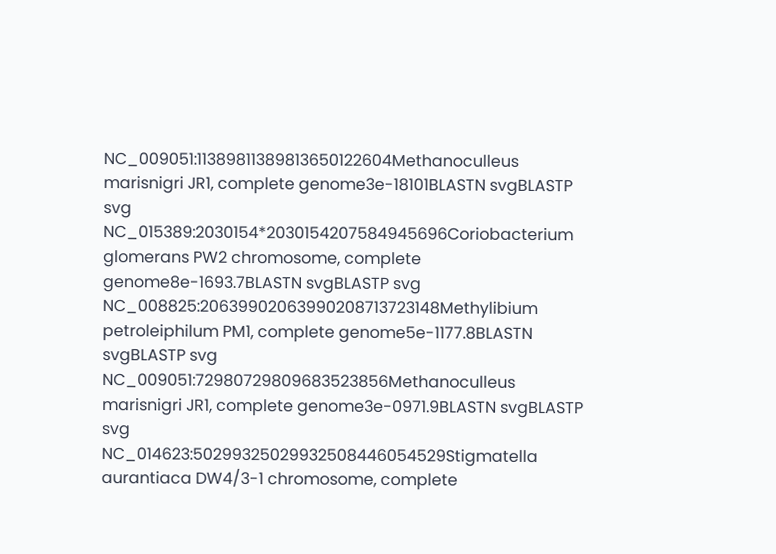NC_009051:11389811389813650122604Methanoculleus marisnigri JR1, complete genome3e-18101BLASTN svgBLASTP svg
NC_015389:2030154*2030154207584945696Coriobacterium glomerans PW2 chromosome, complete genome8e-1693.7BLASTN svgBLASTP svg
NC_008825:20639902063990208713723148Methylibium petroleiphilum PM1, complete genome5e-1177.8BLASTN svgBLASTP svg
NC_009051:72980729809683523856Methanoculleus marisnigri JR1, complete genome3e-0971.9BLASTN svgBLASTP svg
NC_014623:50299325029932508446054529Stigmatella aurantiaca DW4/3-1 chromosome, complete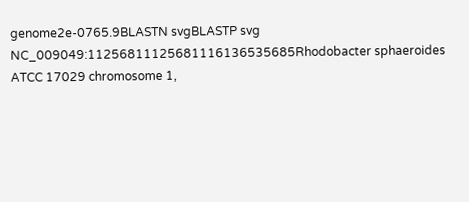genome2e-0765.9BLASTN svgBLASTP svg
NC_009049:11256811125681116136535685Rhodobacter sphaeroides ATCC 17029 chromosome 1,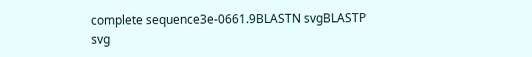complete sequence3e-0661.9BLASTN svgBLASTP svg